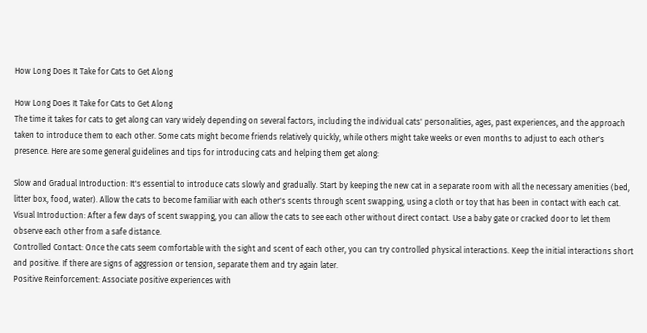How Long Does It Take for Cats to Get Along

How Long Does It Take for Cats to Get Along
The time it takes for cats to get along can vary widely depending on several factors, including the individual cats' personalities, ages, past experiences, and the approach taken to introduce them to each other. Some cats might become friends relatively quickly, while others might take weeks or even months to adjust to each other's presence. Here are some general guidelines and tips for introducing cats and helping them get along:

Slow and Gradual Introduction: It's essential to introduce cats slowly and gradually. Start by keeping the new cat in a separate room with all the necessary amenities (bed, litter box, food, water). Allow the cats to become familiar with each other's scents through scent swapping, using a cloth or toy that has been in contact with each cat.
Visual Introduction: After a few days of scent swapping, you can allow the cats to see each other without direct contact. Use a baby gate or cracked door to let them observe each other from a safe distance.
Controlled Contact: Once the cats seem comfortable with the sight and scent of each other, you can try controlled physical interactions. Keep the initial interactions short and positive. If there are signs of aggression or tension, separate them and try again later.
Positive Reinforcement: Associate positive experiences with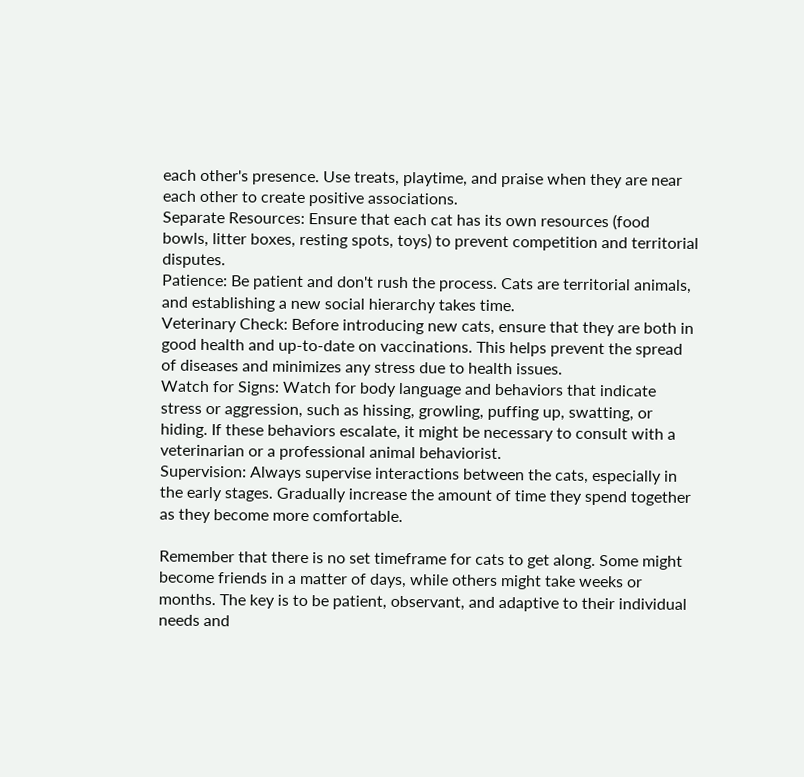each other's presence. Use treats, playtime, and praise when they are near each other to create positive associations.
Separate Resources: Ensure that each cat has its own resources (food bowls, litter boxes, resting spots, toys) to prevent competition and territorial disputes.
Patience: Be patient and don't rush the process. Cats are territorial animals, and establishing a new social hierarchy takes time.
Veterinary Check: Before introducing new cats, ensure that they are both in good health and up-to-date on vaccinations. This helps prevent the spread of diseases and minimizes any stress due to health issues.
Watch for Signs: Watch for body language and behaviors that indicate stress or aggression, such as hissing, growling, puffing up, swatting, or hiding. If these behaviors escalate, it might be necessary to consult with a veterinarian or a professional animal behaviorist.
Supervision: Always supervise interactions between the cats, especially in the early stages. Gradually increase the amount of time they spend together as they become more comfortable.

Remember that there is no set timeframe for cats to get along. Some might become friends in a matter of days, while others might take weeks or months. The key is to be patient, observant, and adaptive to their individual needs and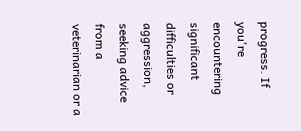progress. If you're encountering significant difficulties or aggression, seeking advice from a veterinarian or a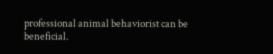professional animal behaviorist can be beneficial.